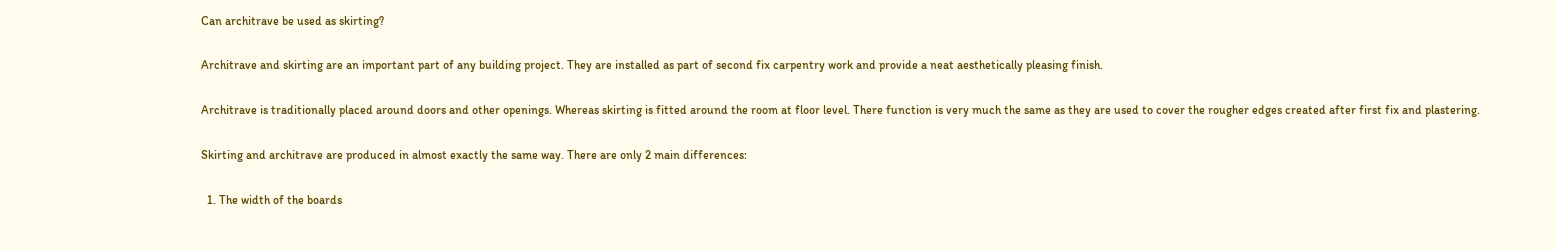Can architrave be used as skirting?

Architrave and skirting are an important part of any building project. They are installed as part of second fix carpentry work and provide a neat aesthetically pleasing finish.

Architrave is traditionally placed around doors and other openings. Whereas skirting is fitted around the room at floor level. There function is very much the same as they are used to cover the rougher edges created after first fix and plastering.

Skirting and architrave are produced in almost exactly the same way. There are only 2 main differences:

  1. The width of the boards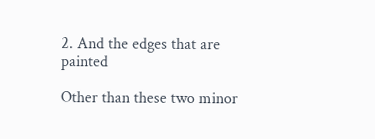2. And the edges that are painted

Other than these two minor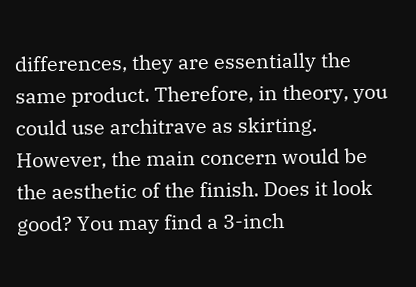differences, they are essentially the same product. Therefore, in theory, you could use architrave as skirting. However, the main concern would be the aesthetic of the finish. Does it look good? You may find a 3-inch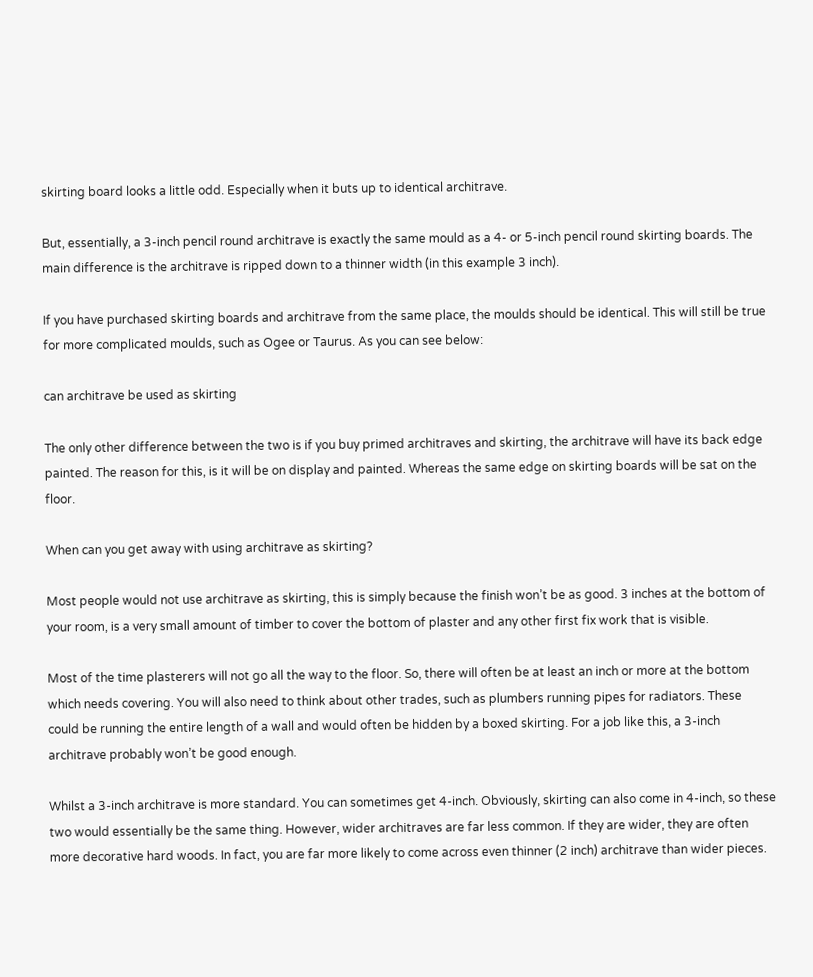skirting board looks a little odd. Especially when it buts up to identical architrave.

But, essentially, a 3-inch pencil round architrave is exactly the same mould as a 4- or 5-inch pencil round skirting boards. The main difference is the architrave is ripped down to a thinner width (in this example 3 inch).

If you have purchased skirting boards and architrave from the same place, the moulds should be identical. This will still be true for more complicated moulds, such as Ogee or Taurus. As you can see below:

can architrave be used as skirting

The only other difference between the two is if you buy primed architraves and skirting, the architrave will have its back edge painted. The reason for this, is it will be on display and painted. Whereas the same edge on skirting boards will be sat on the floor.

When can you get away with using architrave as skirting?

Most people would not use architrave as skirting, this is simply because the finish won’t be as good. 3 inches at the bottom of your room, is a very small amount of timber to cover the bottom of plaster and any other first fix work that is visible.

Most of the time plasterers will not go all the way to the floor. So, there will often be at least an inch or more at the bottom which needs covering. You will also need to think about other trades, such as plumbers running pipes for radiators. These could be running the entire length of a wall and would often be hidden by a boxed skirting. For a job like this, a 3-inch architrave probably won’t be good enough.

Whilst a 3-inch architrave is more standard. You can sometimes get 4-inch. Obviously, skirting can also come in 4-inch, so these two would essentially be the same thing. However, wider architraves are far less common. If they are wider, they are often more decorative hard woods. In fact, you are far more likely to come across even thinner (2 inch) architrave than wider pieces.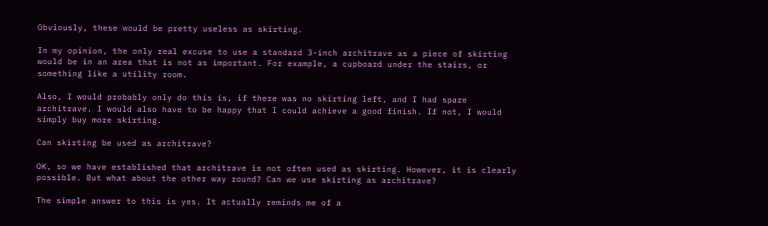Obviously, these would be pretty useless as skirting.

In my opinion, the only real excuse to use a standard 3-inch architrave as a piece of skirting would be in an area that is not as important. For example, a cupboard under the stairs, or something like a utility room.

Also, I would probably only do this is, if there was no skirting left, and I had spare architrave. I would also have to be happy that I could achieve a good finish. If not, I would simply buy more skirting.

Can skirting be used as architrave?

OK, so we have established that architrave is not often used as skirting. However, it is clearly possible. But what about the other way round? Can we use skirting as architrave?

The simple answer to this is yes. It actually reminds me of a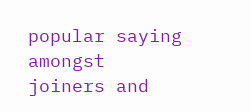popular saying amongst joiners and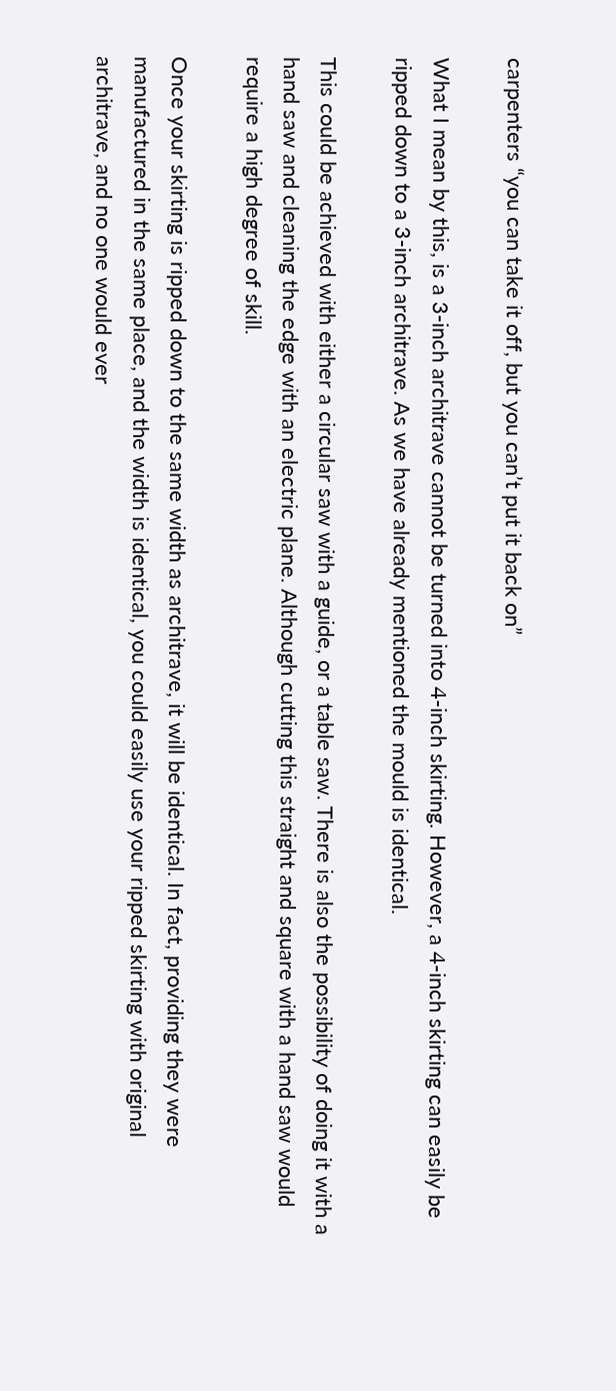carpenters “you can take it off, but you can’t put it back on”

What I mean by this, is a 3-inch architrave cannot be turned into 4-inch skirting. However, a 4-inch skirting can easily be ripped down to a 3-inch architrave. As we have already mentioned the mould is identical.

This could be achieved with either a circular saw with a guide, or a table saw. There is also the possibility of doing it with a hand saw and cleaning the edge with an electric plane. Although cutting this straight and square with a hand saw would require a high degree of skill.

Once your skirting is ripped down to the same width as architrave, it will be identical. In fact, providing they were manufactured in the same place, and the width is identical, you could easily use your ripped skirting with original architrave, and no one would ever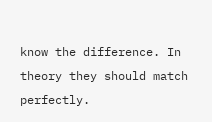know the difference. In theory they should match perfectly.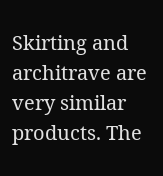Skirting and architrave are very similar products. The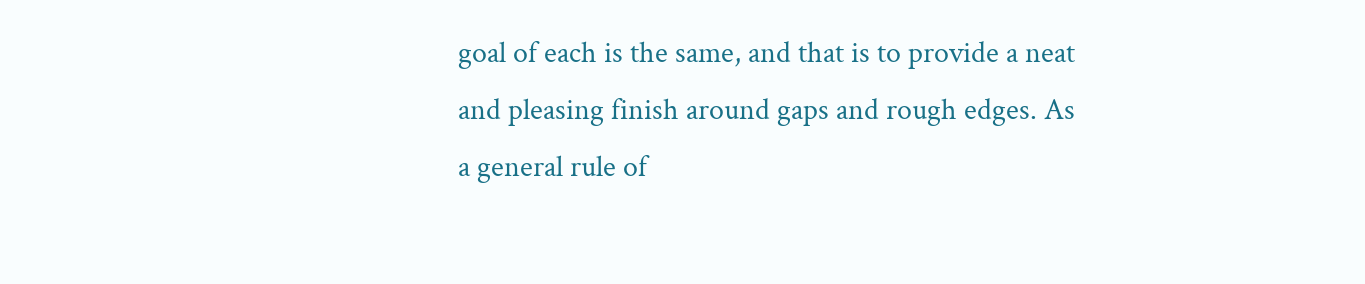goal of each is the same, and that is to provide a neat and pleasing finish around gaps and rough edges. As a general rule of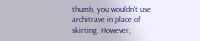thumb, you wouldn’t use architrave in place of skirting. However,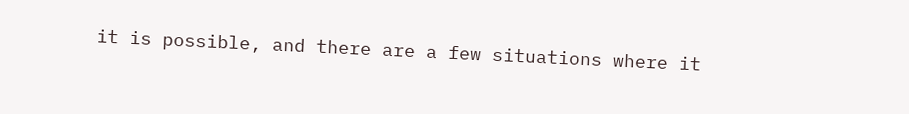it is possible, and there are a few situations where it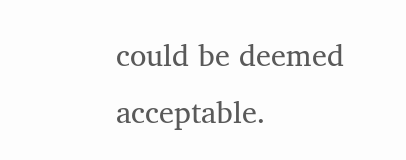could be deemed acceptable.